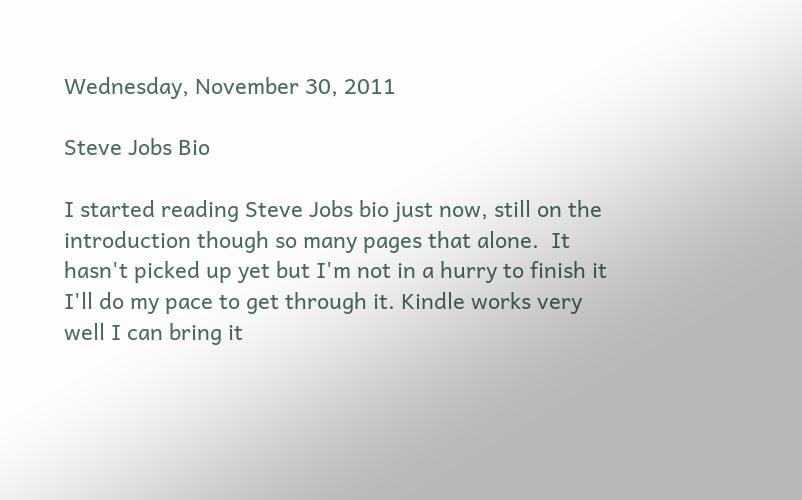Wednesday, November 30, 2011

Steve Jobs Bio

I started reading Steve Jobs bio just now, still on the introduction though so many pages that alone.  It hasn't picked up yet but I'm not in a hurry to finish it I'll do my pace to get through it. Kindle works very well I can bring it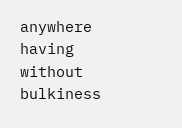anywhere having without bulkiness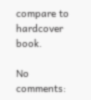compare to hardcover book.

No comments: